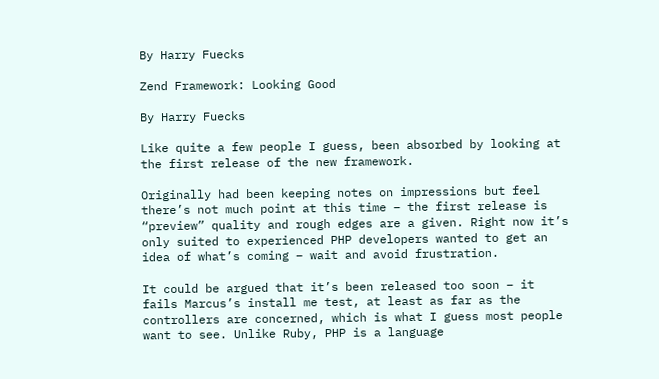By Harry Fuecks

Zend Framework: Looking Good

By Harry Fuecks

Like quite a few people I guess, been absorbed by looking at the first release of the new framework.

Originally had been keeping notes on impressions but feel there’s not much point at this time – the first release is “preview” quality and rough edges are a given. Right now it’s only suited to experienced PHP developers wanted to get an idea of what’s coming – wait and avoid frustration.

It could be argued that it’s been released too soon – it fails Marcus’s install me test, at least as far as the controllers are concerned, which is what I guess most people want to see. Unlike Ruby, PHP is a language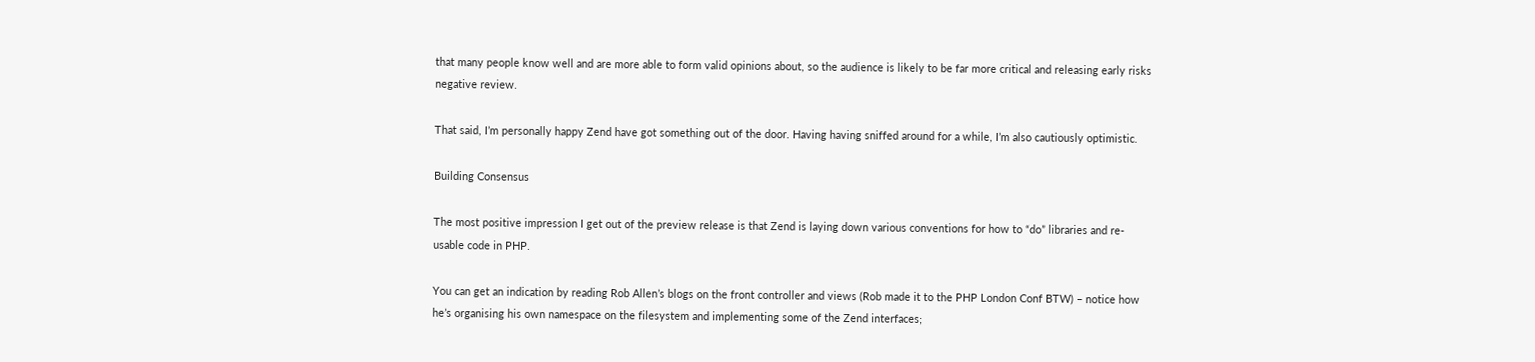that many people know well and are more able to form valid opinions about, so the audience is likely to be far more critical and releasing early risks negative review.

That said, I’m personally happy Zend have got something out of the door. Having having sniffed around for a while, I’m also cautiously optimistic.

Building Consensus

The most positive impression I get out of the preview release is that Zend is laying down various conventions for how to “do” libraries and re-usable code in PHP.

You can get an indication by reading Rob Allen’s blogs on the front controller and views (Rob made it to the PHP London Conf BTW) – notice how he’s organising his own namespace on the filesystem and implementing some of the Zend interfaces;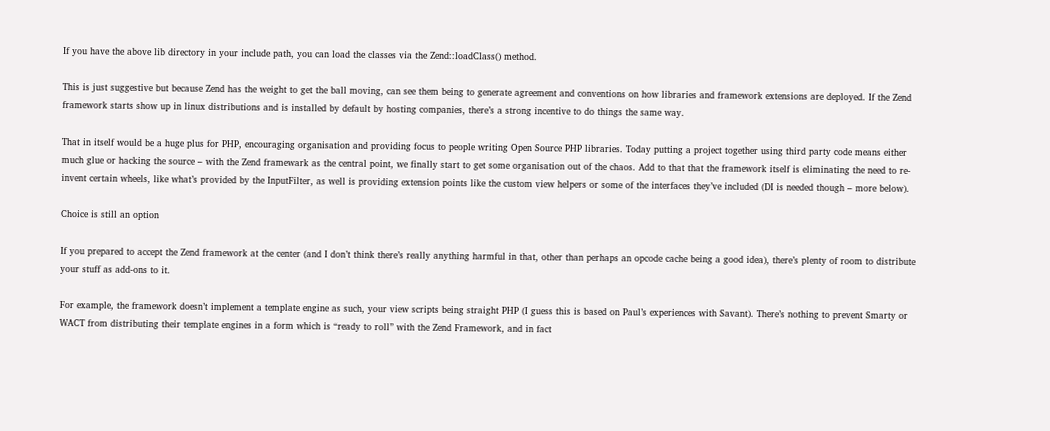If you have the above lib directory in your include path, you can load the classes via the Zend::loadClass() method.

This is just suggestive but because Zend has the weight to get the ball moving, can see them being to generate agreement and conventions on how libraries and framework extensions are deployed. If the Zend framework starts show up in linux distributions and is installed by default by hosting companies, there’s a strong incentive to do things the same way.

That in itself would be a huge plus for PHP, encouraging organisation and providing focus to people writing Open Source PHP libraries. Today putting a project together using third party code means either much glue or hacking the source – with the Zend framewark as the central point, we finally start to get some organisation out of the chaos. Add to that that the framework itself is eliminating the need to re-invent certain wheels, like what’s provided by the InputFilter, as well is providing extension points like the custom view helpers or some of the interfaces they’ve included (DI is needed though – more below).

Choice is still an option

If you prepared to accept the Zend framework at the center (and I don’t think there’s really anything harmful in that, other than perhaps an opcode cache being a good idea), there’s plenty of room to distribute your stuff as add-ons to it.

For example, the framework doesn’t implement a template engine as such, your view scripts being straight PHP (I guess this is based on Paul’s experiences with Savant). There’s nothing to prevent Smarty or WACT from distributing their template engines in a form which is “ready to roll” with the Zend Framework, and in fact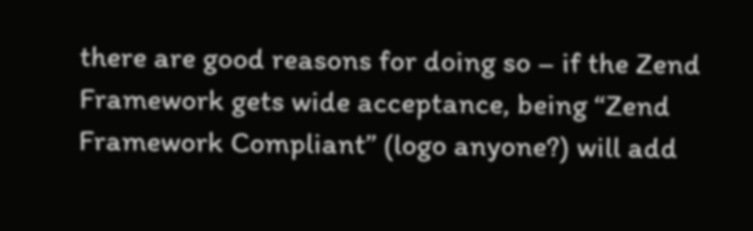there are good reasons for doing so – if the Zend Framework gets wide acceptance, being “Zend Framework Compliant” (logo anyone?) will add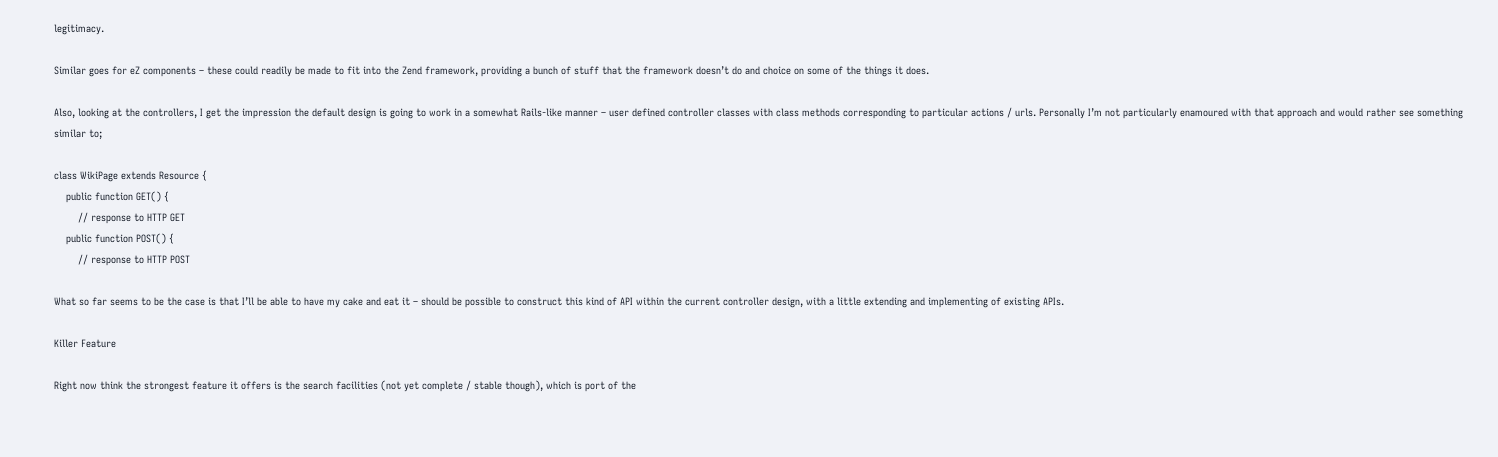legitimacy.

Similar goes for eZ components – these could readily be made to fit into the Zend framework, providing a bunch of stuff that the framework doesn’t do and choice on some of the things it does.

Also, looking at the controllers, I get the impression the default design is going to work in a somewhat Rails-like manner – user defined controller classes with class methods corresponding to particular actions / urls. Personally I’m not particularly enamoured with that approach and would rather see something similar to;

class WikiPage extends Resource {
    public function GET() {
        // response to HTTP GET
    public function POST() {
        // response to HTTP POST

What so far seems to be the case is that I’ll be able to have my cake and eat it – should be possible to construct this kind of API within the current controller design, with a little extending and implementing of existing APIs.

Killer Feature

Right now think the strongest feature it offers is the search facilities (not yet complete / stable though), which is port of the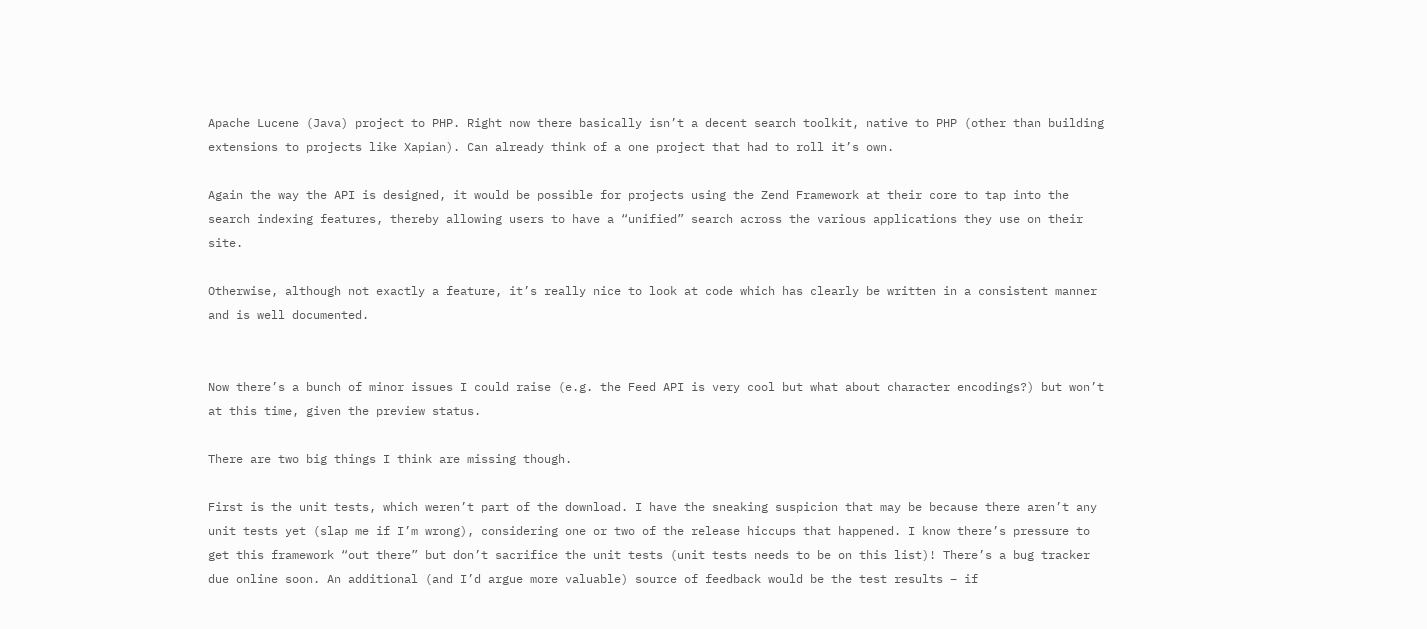Apache Lucene (Java) project to PHP. Right now there basically isn’t a decent search toolkit, native to PHP (other than building extensions to projects like Xapian). Can already think of a one project that had to roll it’s own.

Again the way the API is designed, it would be possible for projects using the Zend Framework at their core to tap into the search indexing features, thereby allowing users to have a “unified” search across the various applications they use on their site.

Otherwise, although not exactly a feature, it’s really nice to look at code which has clearly be written in a consistent manner and is well documented.


Now there’s a bunch of minor issues I could raise (e.g. the Feed API is very cool but what about character encodings?) but won’t at this time, given the preview status.

There are two big things I think are missing though.

First is the unit tests, which weren’t part of the download. I have the sneaking suspicion that may be because there aren’t any unit tests yet (slap me if I’m wrong), considering one or two of the release hiccups that happened. I know there’s pressure to get this framework “out there” but don’t sacrifice the unit tests (unit tests needs to be on this list)! There’s a bug tracker due online soon. An additional (and I’d argue more valuable) source of feedback would be the test results – if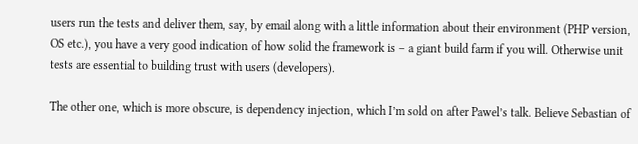users run the tests and deliver them, say, by email along with a little information about their environment (PHP version, OS etc.), you have a very good indication of how solid the framework is – a giant build farm if you will. Otherwise unit tests are essential to building trust with users (developers).

The other one, which is more obscure, is dependency injection, which I’m sold on after Pawel’s talk. Believe Sebastian of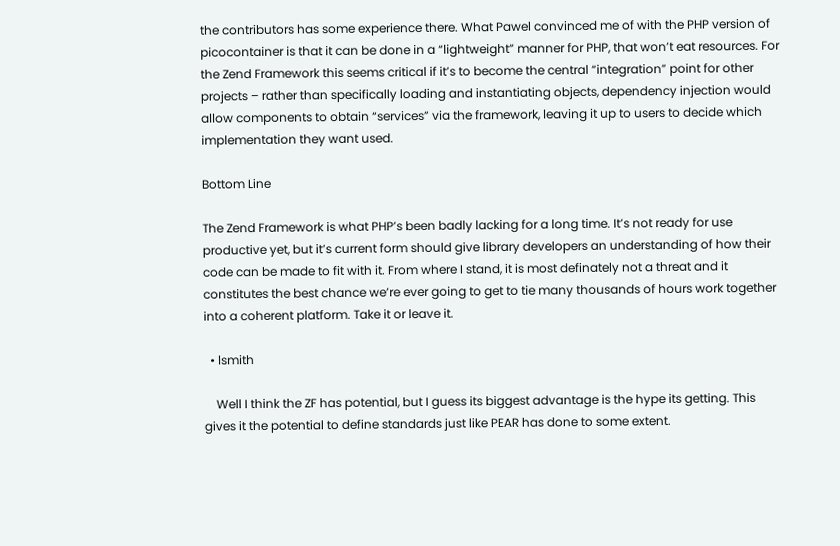the contributors has some experience there. What Pawel convinced me of with the PHP version of picocontainer is that it can be done in a “lightweight” manner for PHP, that won’t eat resources. For the Zend Framework this seems critical if it’s to become the central “integration” point for other projects – rather than specifically loading and instantiating objects, dependency injection would allow components to obtain “services” via the framework, leaving it up to users to decide which implementation they want used.

Bottom Line

The Zend Framework is what PHP’s been badly lacking for a long time. It’s not ready for use productive yet, but it’s current form should give library developers an understanding of how their code can be made to fit with it. From where I stand, it is most definately not a threat and it constitutes the best chance we’re ever going to get to tie many thousands of hours work together into a coherent platform. Take it or leave it.

  • lsmith

    Well I think the ZF has potential, but I guess its biggest advantage is the hype its getting. This gives it the potential to define standards just like PEAR has done to some extent.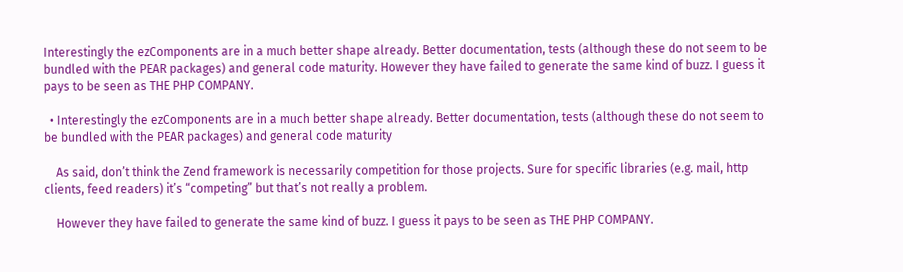Interestingly the ezComponents are in a much better shape already. Better documentation, tests (although these do not seem to be bundled with the PEAR packages) and general code maturity. However they have failed to generate the same kind of buzz. I guess it pays to be seen as THE PHP COMPANY.

  • Interestingly the ezComponents are in a much better shape already. Better documentation, tests (although these do not seem to be bundled with the PEAR packages) and general code maturity

    As said, don’t think the Zend framework is necessarily competition for those projects. Sure for specific libraries (e.g. mail, http clients, feed readers) it’s “competing” but that’s not really a problem.

    However they have failed to generate the same kind of buzz. I guess it pays to be seen as THE PHP COMPANY.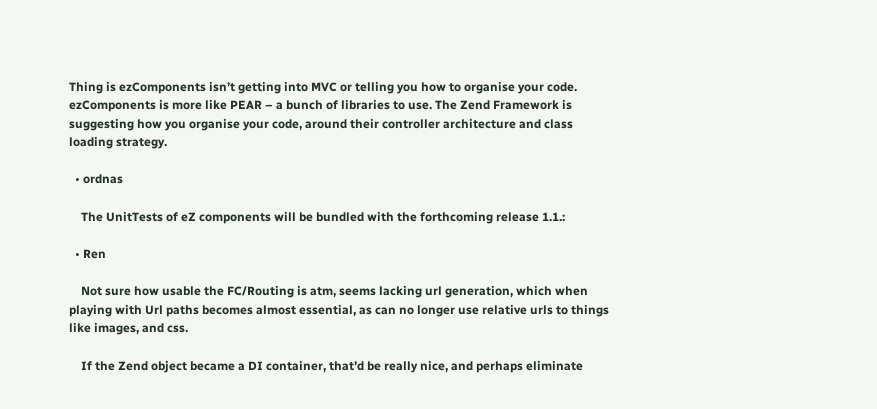Thing is ezComponents isn’t getting into MVC or telling you how to organise your code. ezComponents is more like PEAR – a bunch of libraries to use. The Zend Framework is suggesting how you organise your code, around their controller architecture and class loading strategy.

  • ordnas

    The UnitTests of eZ components will be bundled with the forthcoming release 1.1.:

  • Ren

    Not sure how usable the FC/Routing is atm, seems lacking url generation, which when playing with Url paths becomes almost essential, as can no longer use relative urls to things like images, and css.

    If the Zend object became a DI container, that’d be really nice, and perhaps eliminate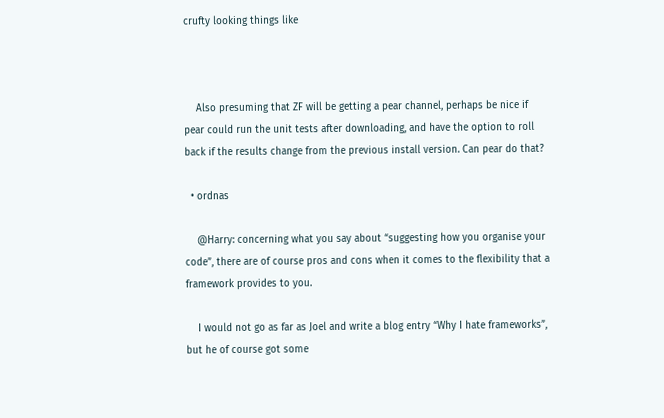crufty looking things like



    Also presuming that ZF will be getting a pear channel, perhaps be nice if pear could run the unit tests after downloading, and have the option to roll back if the results change from the previous install version. Can pear do that?

  • ordnas

    @Harry: concerning what you say about “suggesting how you organise your code”, there are of course pros and cons when it comes to the flexibility that a framework provides to you.

    I would not go as far as Joel and write a blog entry “Why I hate frameworks”, but he of course got some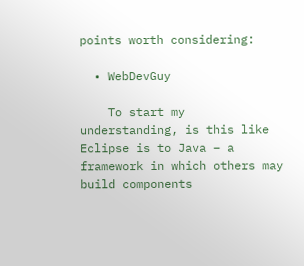points worth considering:

  • WebDevGuy

    To start my understanding, is this like Eclipse is to Java – a framework in which others may build components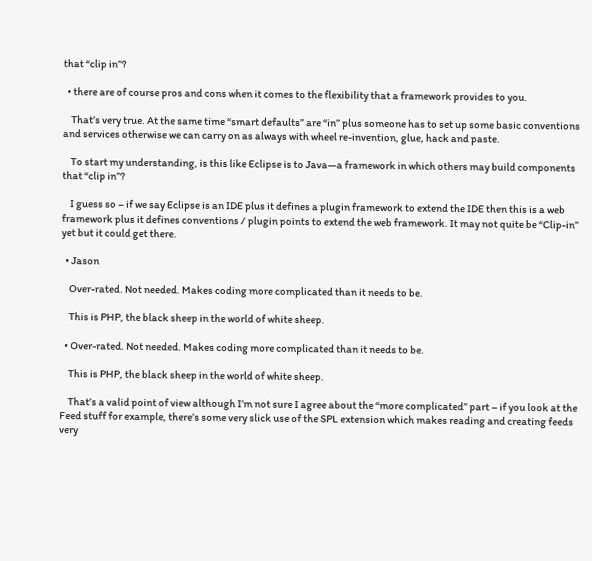that “clip in”?

  • there are of course pros and cons when it comes to the flexibility that a framework provides to you.

    That’s very true. At the same time “smart defaults” are “in” plus someone has to set up some basic conventions and services otherwise we can carry on as always with wheel re-invention, glue, hack and paste.

    To start my understanding, is this like Eclipse is to Java—a framework in which others may build components that “clip in”?

    I guess so – if we say Eclipse is an IDE plus it defines a plugin framework to extend the IDE then this is a web framework plus it defines conventions / plugin points to extend the web framework. It may not quite be “Clip-in” yet but it could get there.

  • Jason

    Over-rated. Not needed. Makes coding more complicated than it needs to be.

    This is PHP, the black sheep in the world of white sheep.

  • Over-rated. Not needed. Makes coding more complicated than it needs to be.

    This is PHP, the black sheep in the world of white sheep.

    That’s a valid point of view although I’m not sure I agree about the “more complicated” part – if you look at the Feed stuff for example, there’s some very slick use of the SPL extension which makes reading and creating feeds very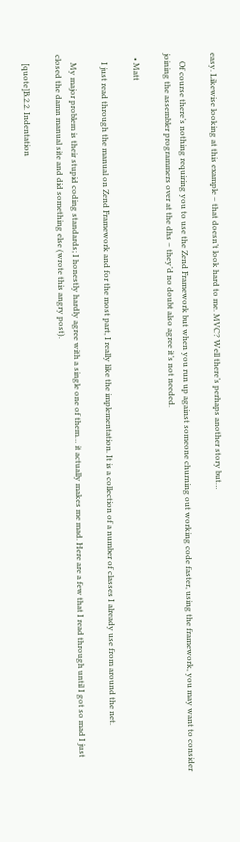easy. Likewise looking at this example – that doesn’t look hard to me. MVC? Well there’s perhaps another story but…

    Of course there’s nothing requiring you to use the Zend Framework but when you run up against someone churning out working code faster, using the framework, you may want to consider joining the assembler programmers over at the dhs – they’d no doubt also agree it’s not needed.

  • Matt

    I just read through the manual on Zend Framework and for the most part, I really like the implementation. It is a collection of a number of classes I already use from around the net.

    My major problem is their stupid coding standards; I honestly hardly agree with a single one of them… it actually makes me mad. Here are a few that I read through until I got so mad I just closed the damn manual site and did something else (wrote this angry post).

    [quote]B.2.2. Indentation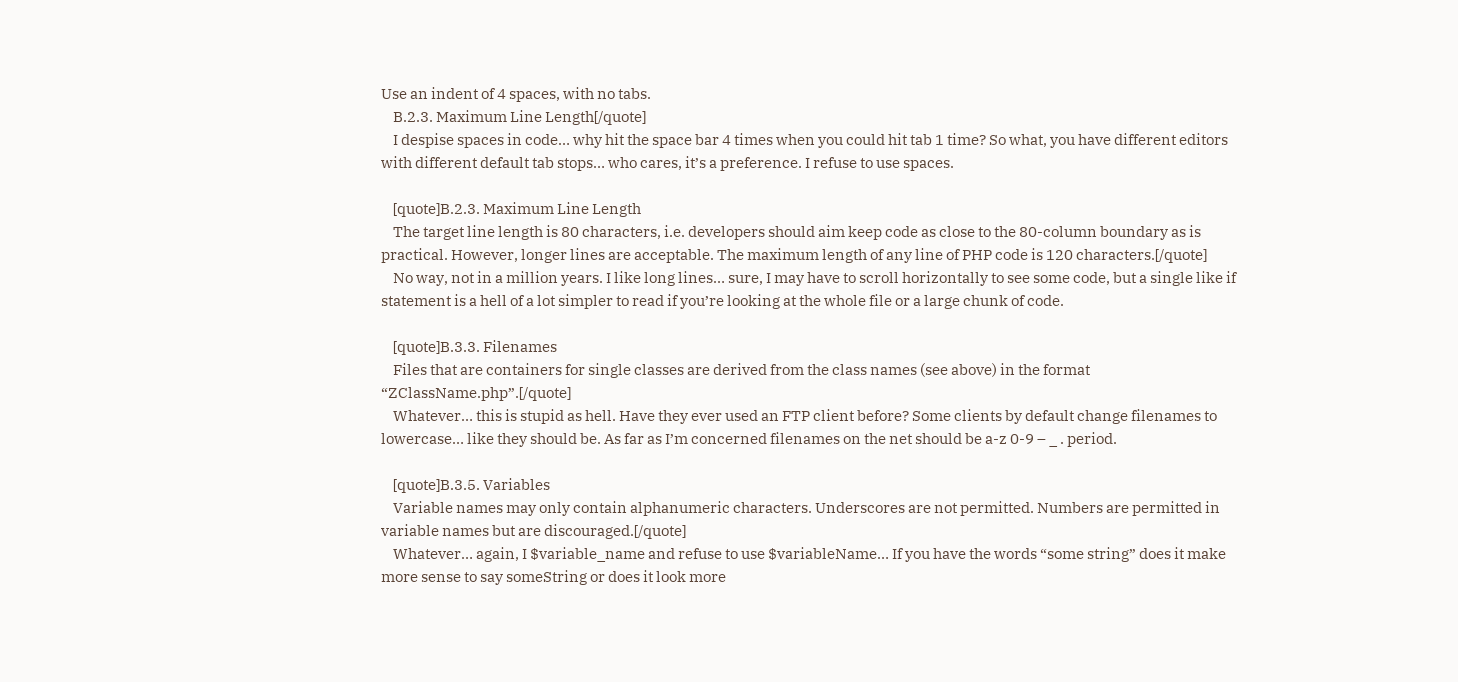Use an indent of 4 spaces, with no tabs.
    B.2.3. Maximum Line Length[/quote]
    I despise spaces in code… why hit the space bar 4 times when you could hit tab 1 time? So what, you have different editors with different default tab stops… who cares, it’s a preference. I refuse to use spaces.

    [quote]B.2.3. Maximum Line Length
    The target line length is 80 characters, i.e. developers should aim keep code as close to the 80-column boundary as is practical. However, longer lines are acceptable. The maximum length of any line of PHP code is 120 characters.[/quote]
    No way, not in a million years. I like long lines… sure, I may have to scroll horizontally to see some code, but a single like if statement is a hell of a lot simpler to read if you’re looking at the whole file or a large chunk of code.

    [quote]B.3.3. Filenames
    Files that are containers for single classes are derived from the class names (see above) in the format “ZClassName.php”.[/quote]
    Whatever… this is stupid as hell. Have they ever used an FTP client before? Some clients by default change filenames to lowercase… like they should be. As far as I’m concerned filenames on the net should be a-z 0-9 – _ . period.

    [quote]B.3.5. Variables
    Variable names may only contain alphanumeric characters. Underscores are not permitted. Numbers are permitted in variable names but are discouraged.[/quote]
    Whatever… again, I $variable_name and refuse to use $variableName… If you have the words “some string” does it make more sense to say someString or does it look more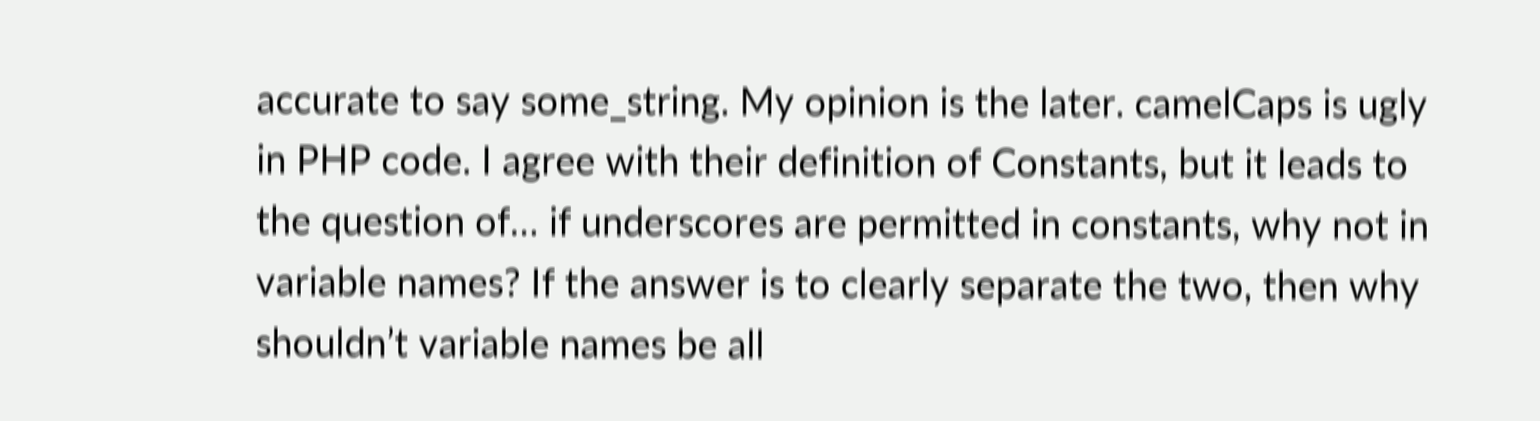accurate to say some_string. My opinion is the later. camelCaps is ugly in PHP code. I agree with their definition of Constants, but it leads to the question of… if underscores are permitted in constants, why not in variable names? If the answer is to clearly separate the two, then why shouldn’t variable names be all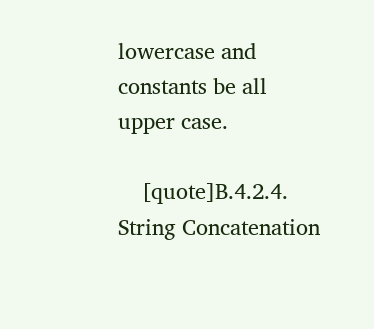lowercase and constants be all upper case.

    [quote]B.4.2.4. String Concatenation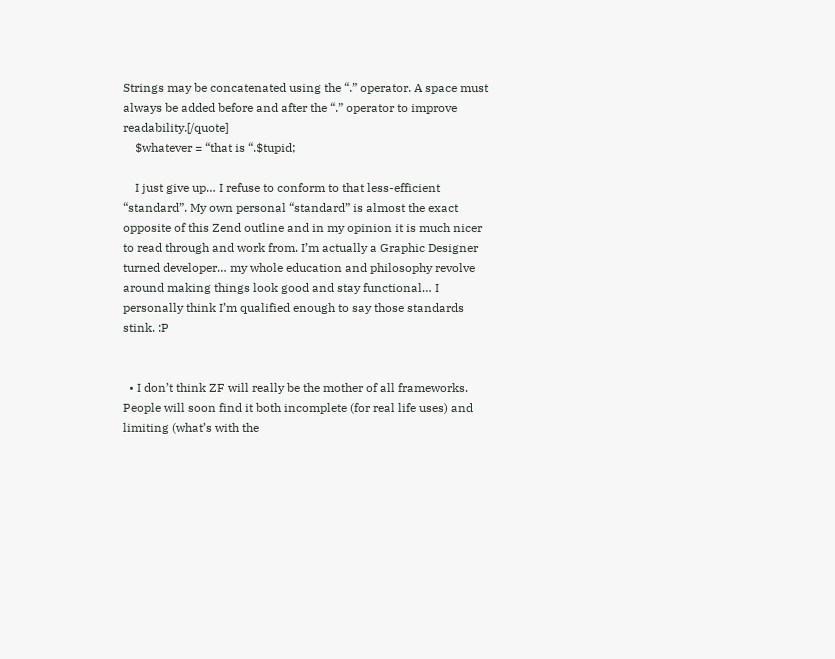Strings may be concatenated using the “.” operator. A space must always be added before and after the “.” operator to improve readability.[/quote]
    $whatever = “that is “.$tupid;

    I just give up… I refuse to conform to that less-efficient “standard”. My own personal “standard” is almost the exact opposite of this Zend outline and in my opinion it is much nicer to read through and work from. I’m actually a Graphic Designer turned developer… my whole education and philosophy revolve around making things look good and stay functional… I personally think I’m qualified enough to say those standards stink. :P


  • I don’t think ZF will really be the mother of all frameworks. People will soon find it both incomplete (for real life uses) and limiting (what’s with the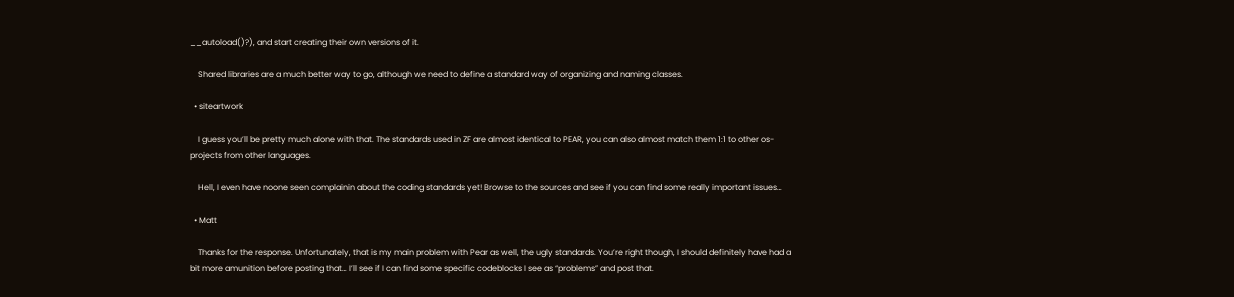__autoload()?), and start creating their own versions of it.

    Shared libraries are a much better way to go, although we need to define a standard way of organizing and naming classes.

  • siteartwork

    I guess you’ll be pretty much alone with that. The standards used in ZF are almost identical to PEAR, you can also almost match them 1:1 to other os-projects from other languages.

    Hell, I even have noone seen complainin about the coding standards yet! Browse to the sources and see if you can find some really important issues…

  • Matt

    Thanks for the response. Unfortunately, that is my main problem with Pear as well, the ugly standards. You’re right though, I should definitely have had a bit more amunition before posting that… I’ll see if I can find some specific codeblocks I see as “problems” and post that.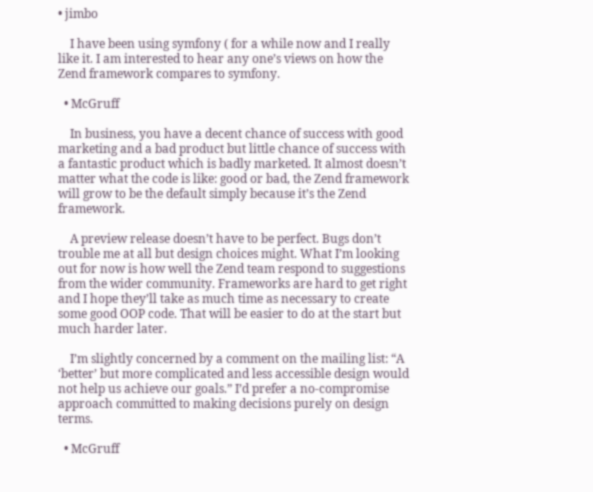• jimbo

    I have been using symfony ( for a while now and I really like it. I am interested to hear any one’s views on how the Zend framework compares to symfony.

  • McGruff

    In business, you have a decent chance of success with good marketing and a bad product but little chance of success with a fantastic product which is badly marketed. It almost doesn’t matter what the code is like: good or bad, the Zend framework will grow to be the default simply because it’s the Zend framework.

    A preview release doesn’t have to be perfect. Bugs don’t trouble me at all but design choices might. What I’m looking out for now is how well the Zend team respond to suggestions from the wider community. Frameworks are hard to get right and I hope they’ll take as much time as necessary to create some good OOP code. That will be easier to do at the start but much harder later.

    I’m slightly concerned by a comment on the mailing list: “A ‘better’ but more complicated and less accessible design would not help us achieve our goals.” I’d prefer a no-compromise approach committed to making decisions purely on design terms.

  • McGruff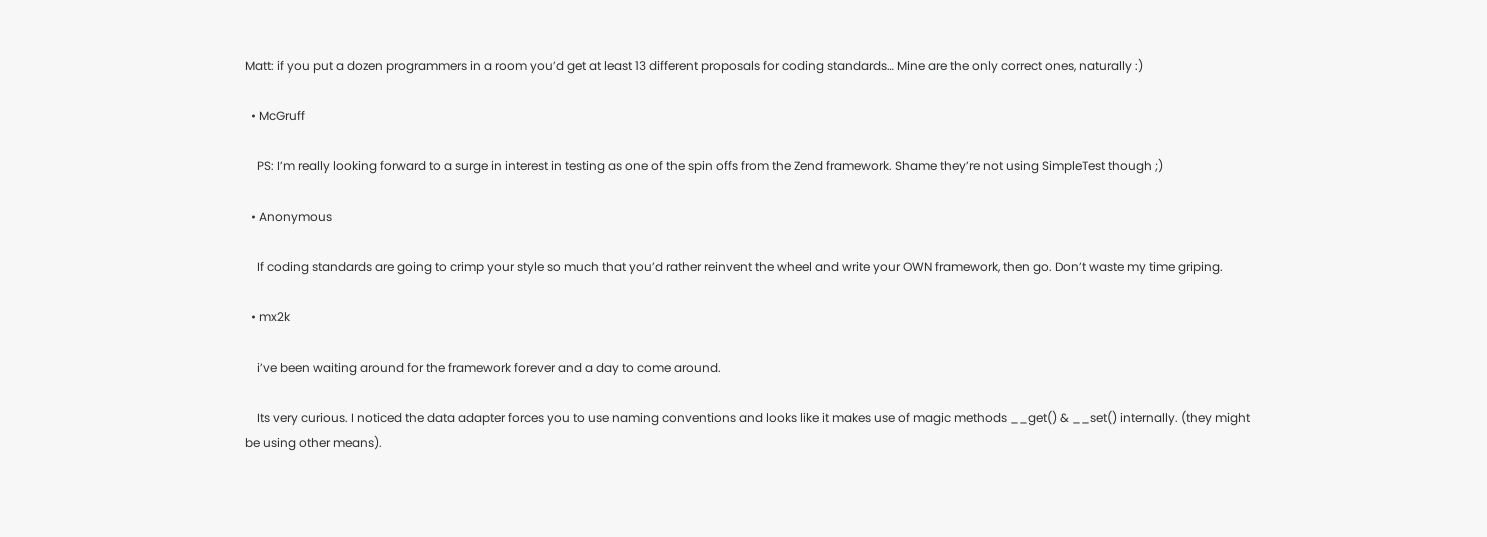Matt: if you put a dozen programmers in a room you’d get at least 13 different proposals for coding standards… Mine are the only correct ones, naturally :)

  • McGruff

    PS: I’m really looking forward to a surge in interest in testing as one of the spin offs from the Zend framework. Shame they’re not using SimpleTest though ;)

  • Anonymous

    If coding standards are going to crimp your style so much that you’d rather reinvent the wheel and write your OWN framework, then go. Don’t waste my time griping.

  • mx2k

    i’ve been waiting around for the framework forever and a day to come around.

    Its very curious. I noticed the data adapter forces you to use naming conventions and looks like it makes use of magic methods __get() & __set() internally. (they might be using other means).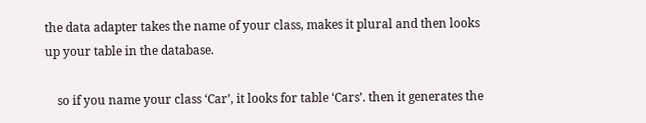the data adapter takes the name of your class, makes it plural and then looks up your table in the database.

    so if you name your class ‘Car’, it looks for table ‘Cars’. then it generates the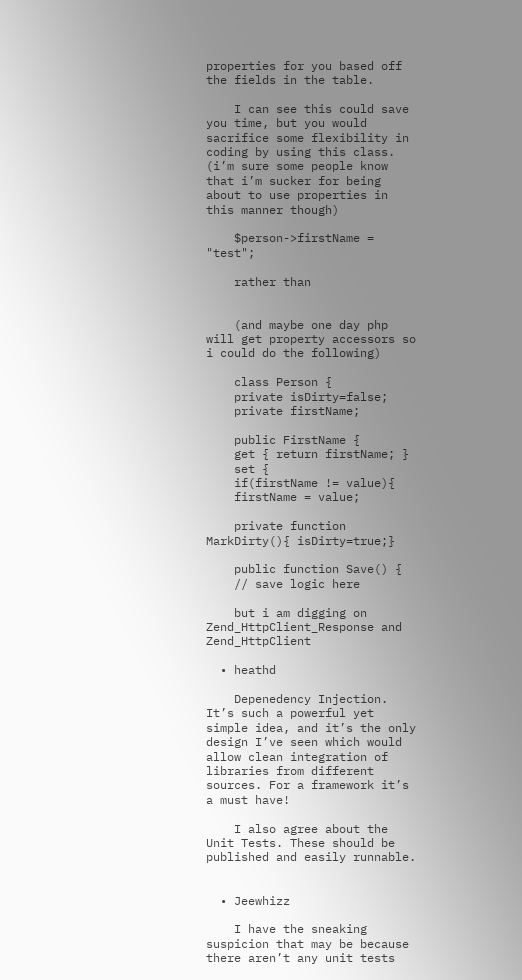properties for you based off the fields in the table.

    I can see this could save you time, but you would sacrifice some flexibility in coding by using this class. (i’m sure some people know that i’m sucker for being about to use properties in this manner though)

    $person->firstName = "test";

    rather than


    (and maybe one day php will get property accessors so i could do the following)

    class Person {
    private isDirty=false;
    private firstName;

    public FirstName {
    get { return firstName; }
    set {
    if(firstName != value){
    firstName = value;

    private function MarkDirty(){ isDirty=true;}

    public function Save() {
    // save logic here

    but i am digging on Zend_HttpClient_Response and Zend_HttpClient

  • heathd

    Depenedency Injection. It’s such a powerful yet simple idea, and it’s the only design I’ve seen which would allow clean integration of libraries from different sources. For a framework it’s a must have!

    I also agree about the Unit Tests. These should be published and easily runnable.


  • Jeewhizz

    I have the sneaking suspicion that may be because there aren’t any unit tests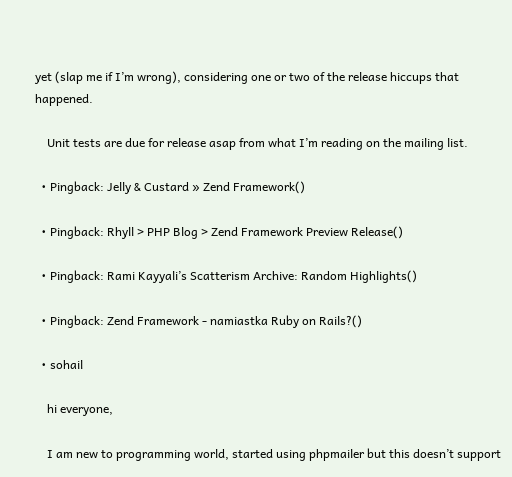yet (slap me if I’m wrong), considering one or two of the release hiccups that happened.

    Unit tests are due for release asap from what I’m reading on the mailing list.

  • Pingback: Jelly & Custard » Zend Framework()

  • Pingback: Rhyll > PHP Blog > Zend Framework Preview Release()

  • Pingback: Rami Kayyali’s Scatterism Archive: Random Highlights()

  • Pingback: Zend Framework - namiastka Ruby on Rails?()

  • sohail

    hi everyone,

    I am new to programming world, started using phpmailer but this doesn’t support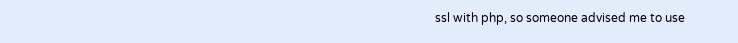ssl with php, so someone advised me to use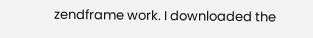zendframe work. I downloaded the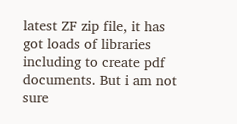latest ZF zip file, it has got loads of libraries including to create pdf documents. But i am not sure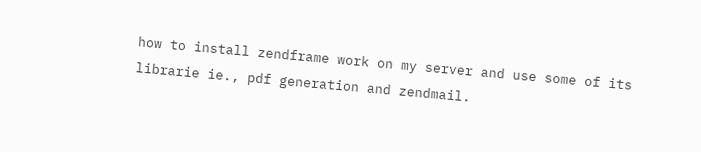how to install zendframe work on my server and use some of its librarie ie., pdf generation and zendmail.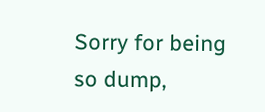Sorry for being so dump,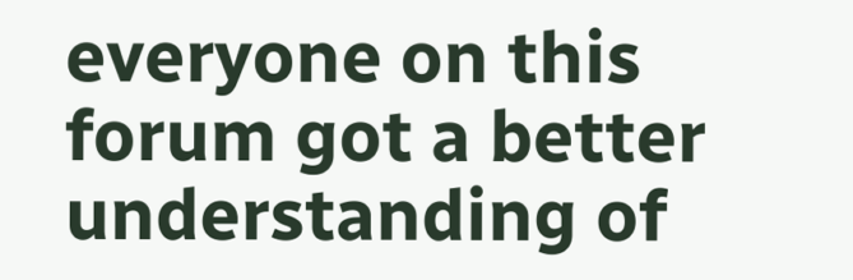everyone on this forum got a better understanding of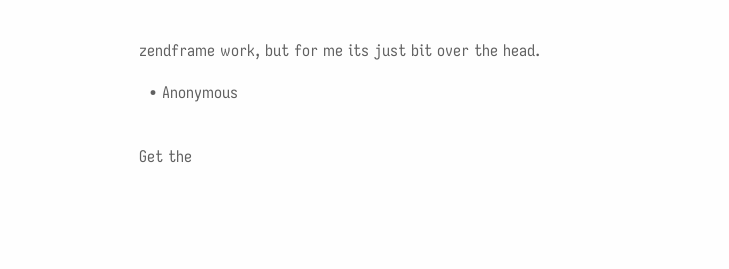zendframe work, but for me its just bit over the head.

  • Anonymous


Get the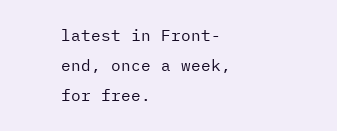latest in Front-end, once a week, for free.